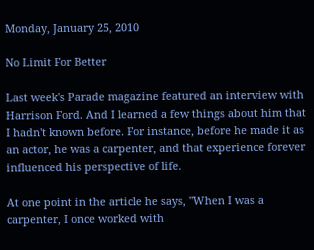Monday, January 25, 2010

No Limit For Better

Last week's Parade magazine featured an interview with Harrison Ford. And I learned a few things about him that I hadn't known before. For instance, before he made it as an actor, he was a carpenter, and that experience forever influenced his perspective of life.

At one point in the article he says, "When I was a carpenter, I once worked with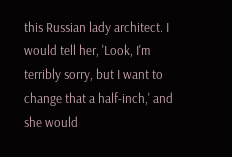this Russian lady architect. I would tell her, 'Look, I'm terribly sorry, but I want to change that a half-inch,' and she would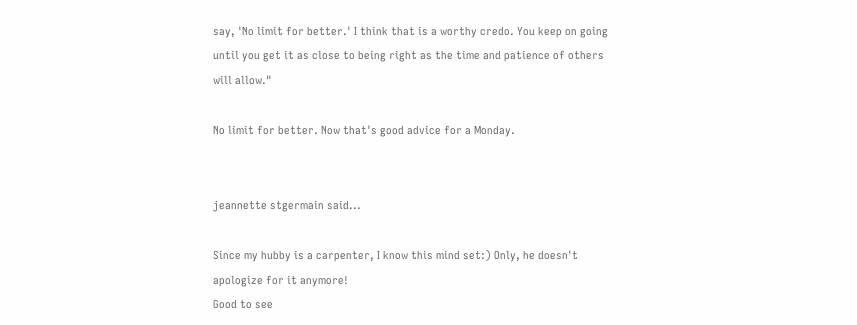say, 'No limit for better.' I think that is a worthy credo. You keep on going until you get it as close to being right as the time and patience of others will allow."

No limit for better. Now that's good advice for a Monday.


jeannette stgermain said...

Since my hubby is a carpenter, I know this mind set:) Only, he doesn't apologize for it anymore!
Good to see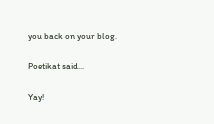you back on your blog.

Poetikat said...

Yay!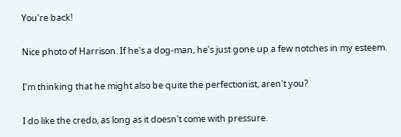You're back!

Nice photo of Harrison. If he's a dog-man, he's just gone up a few notches in my esteem.

I'm thinking that he might also be quite the perfectionist, aren't you?

I do like the credo, as long as it doesn't come with pressure.